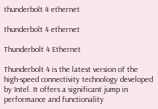thunderbolt 4 ethernet

thunderbolt 4 ethernet

Thunderbolt 4 Ethernet

Thunderbolt 4 is the latest version of the high-speed connectivity technology developed by Intel. It offers a significant jump in performance and functionality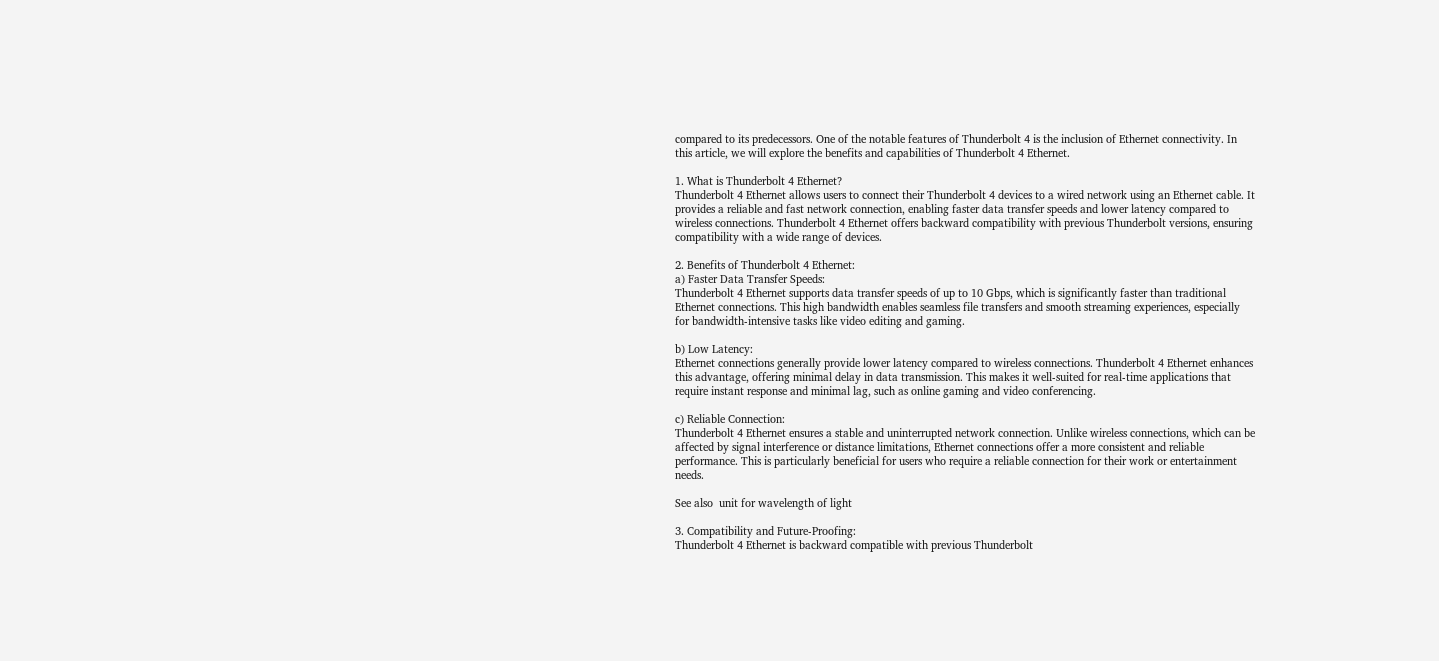compared to its predecessors. One of the notable features of Thunderbolt 4 is the inclusion of Ethernet connectivity. In this article, we will explore the benefits and capabilities of Thunderbolt 4 Ethernet.

1. What is Thunderbolt 4 Ethernet?
Thunderbolt 4 Ethernet allows users to connect their Thunderbolt 4 devices to a wired network using an Ethernet cable. It provides a reliable and fast network connection, enabling faster data transfer speeds and lower latency compared to wireless connections. Thunderbolt 4 Ethernet offers backward compatibility with previous Thunderbolt versions, ensuring compatibility with a wide range of devices.

2. Benefits of Thunderbolt 4 Ethernet:
a) Faster Data Transfer Speeds:
Thunderbolt 4 Ethernet supports data transfer speeds of up to 10 Gbps, which is significantly faster than traditional Ethernet connections. This high bandwidth enables seamless file transfers and smooth streaming experiences, especially for bandwidth-intensive tasks like video editing and gaming.

b) Low Latency:
Ethernet connections generally provide lower latency compared to wireless connections. Thunderbolt 4 Ethernet enhances this advantage, offering minimal delay in data transmission. This makes it well-suited for real-time applications that require instant response and minimal lag, such as online gaming and video conferencing.

c) Reliable Connection:
Thunderbolt 4 Ethernet ensures a stable and uninterrupted network connection. Unlike wireless connections, which can be affected by signal interference or distance limitations, Ethernet connections offer a more consistent and reliable performance. This is particularly beneficial for users who require a reliable connection for their work or entertainment needs.

See also  unit for wavelength of light

3. Compatibility and Future-Proofing:
Thunderbolt 4 Ethernet is backward compatible with previous Thunderbolt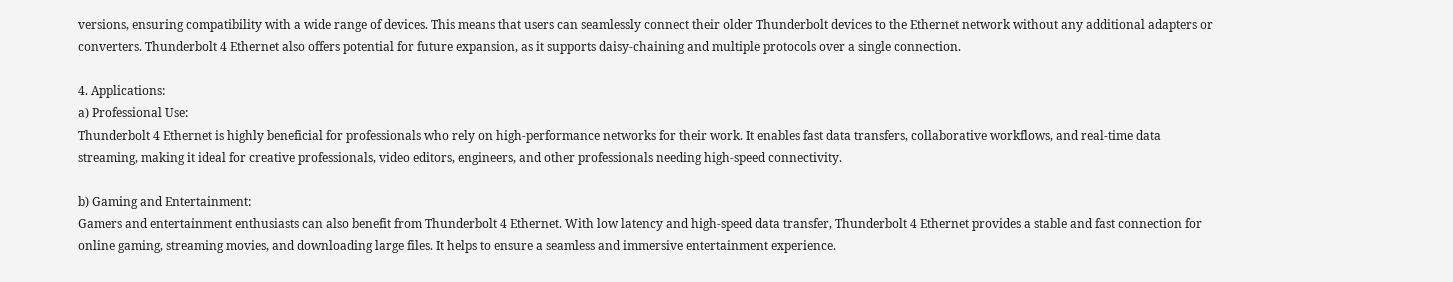versions, ensuring compatibility with a wide range of devices. This means that users can seamlessly connect their older Thunderbolt devices to the Ethernet network without any additional adapters or converters. Thunderbolt 4 Ethernet also offers potential for future expansion, as it supports daisy-chaining and multiple protocols over a single connection.

4. Applications:
a) Professional Use:
Thunderbolt 4 Ethernet is highly beneficial for professionals who rely on high-performance networks for their work. It enables fast data transfers, collaborative workflows, and real-time data streaming, making it ideal for creative professionals, video editors, engineers, and other professionals needing high-speed connectivity.

b) Gaming and Entertainment:
Gamers and entertainment enthusiasts can also benefit from Thunderbolt 4 Ethernet. With low latency and high-speed data transfer, Thunderbolt 4 Ethernet provides a stable and fast connection for online gaming, streaming movies, and downloading large files. It helps to ensure a seamless and immersive entertainment experience.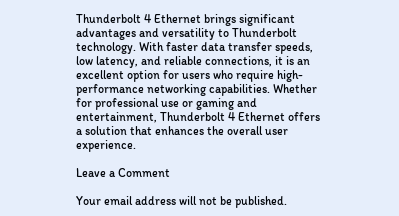Thunderbolt 4 Ethernet brings significant advantages and versatility to Thunderbolt technology. With faster data transfer speeds, low latency, and reliable connections, it is an excellent option for users who require high-performance networking capabilities. Whether for professional use or gaming and entertainment, Thunderbolt 4 Ethernet offers a solution that enhances the overall user experience.

Leave a Comment

Your email address will not be published.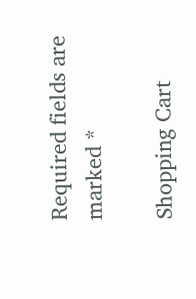Required fields are marked *

Shopping Cart